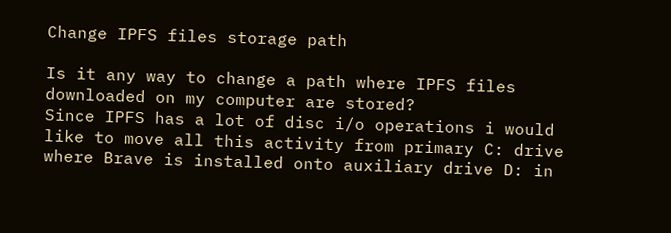Change IPFS files storage path

Is it any way to change a path where IPFS files downloaded on my computer are stored?
Since IPFS has a lot of disc i/o operations i would like to move all this activity from primary C: drive where Brave is installed onto auxiliary drive D: in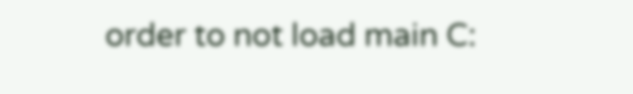order to not load main C: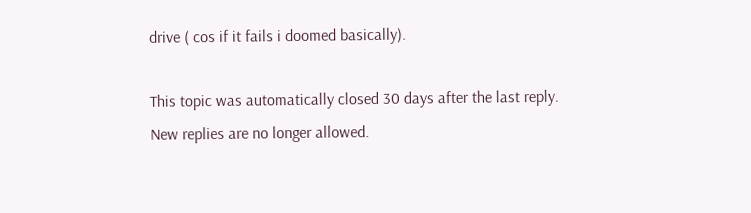drive ( cos if it fails i doomed basically).

This topic was automatically closed 30 days after the last reply. New replies are no longer allowed.